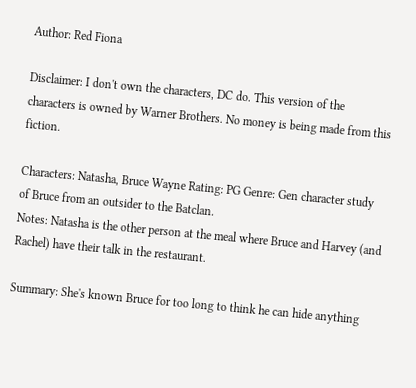Author: Red Fiona

Disclaimer: I don't own the characters, DC do. This version of the characters is owned by Warner Brothers. No money is being made from this fiction.

Characters: Natasha, Bruce Wayne Rating: PG Genre: Gen character study of Bruce from an outsider to the Batclan.
Notes: Natasha is the other person at the meal where Bruce and Harvey (and Rachel) have their talk in the restaurant.

Summary: She's known Bruce for too long to think he can hide anything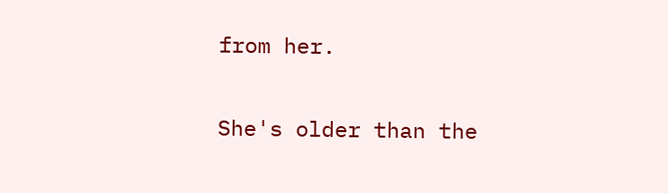from her.

She's older than the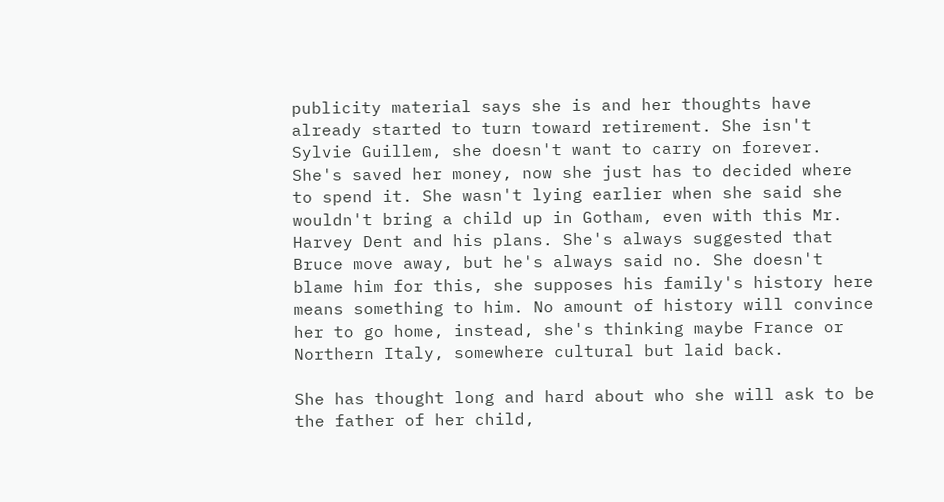publicity material says she is and her thoughts have already started to turn toward retirement. She isn't Sylvie Guillem, she doesn't want to carry on forever. She's saved her money, now she just has to decided where to spend it. She wasn't lying earlier when she said she wouldn't bring a child up in Gotham, even with this Mr. Harvey Dent and his plans. She's always suggested that Bruce move away, but he's always said no. She doesn't blame him for this, she supposes his family's history here means something to him. No amount of history will convince her to go home, instead, she's thinking maybe France or Northern Italy, somewhere cultural but laid back.

She has thought long and hard about who she will ask to be the father of her child,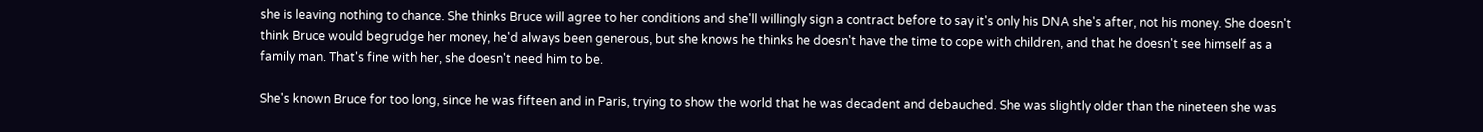she is leaving nothing to chance. She thinks Bruce will agree to her conditions and she'll willingly sign a contract before to say it's only his DNA she's after, not his money. She doesn't think Bruce would begrudge her money, he'd always been generous, but she knows he thinks he doesn't have the time to cope with children, and that he doesn't see himself as a family man. That's fine with her, she doesn't need him to be.

She's known Bruce for too long, since he was fifteen and in Paris, trying to show the world that he was decadent and debauched. She was slightly older than the nineteen she was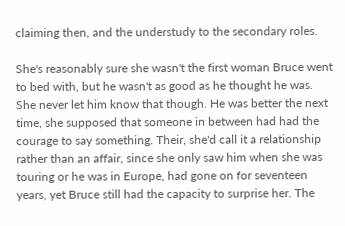claiming then, and the understudy to the secondary roles.

She's reasonably sure she wasn't the first woman Bruce went to bed with, but he wasn't as good as he thought he was. She never let him know that though. He was better the next time, she supposed that someone in between had had the courage to say something. Their, she'd call it a relationship rather than an affair, since she only saw him when she was touring or he was in Europe, had gone on for seventeen years, yet Bruce still had the capacity to surprise her. The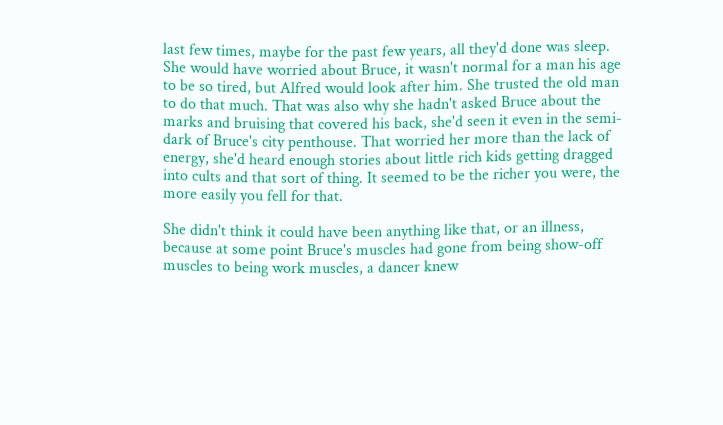last few times, maybe for the past few years, all they'd done was sleep. She would have worried about Bruce, it wasn't normal for a man his age to be so tired, but Alfred would look after him. She trusted the old man to do that much. That was also why she hadn't asked Bruce about the marks and bruising that covered his back, she'd seen it even in the semi-dark of Bruce's city penthouse. That worried her more than the lack of energy, she'd heard enough stories about little rich kids getting dragged into cults and that sort of thing. It seemed to be the richer you were, the more easily you fell for that.

She didn't think it could have been anything like that, or an illness, because at some point Bruce's muscles had gone from being show-off muscles to being work muscles, a dancer knew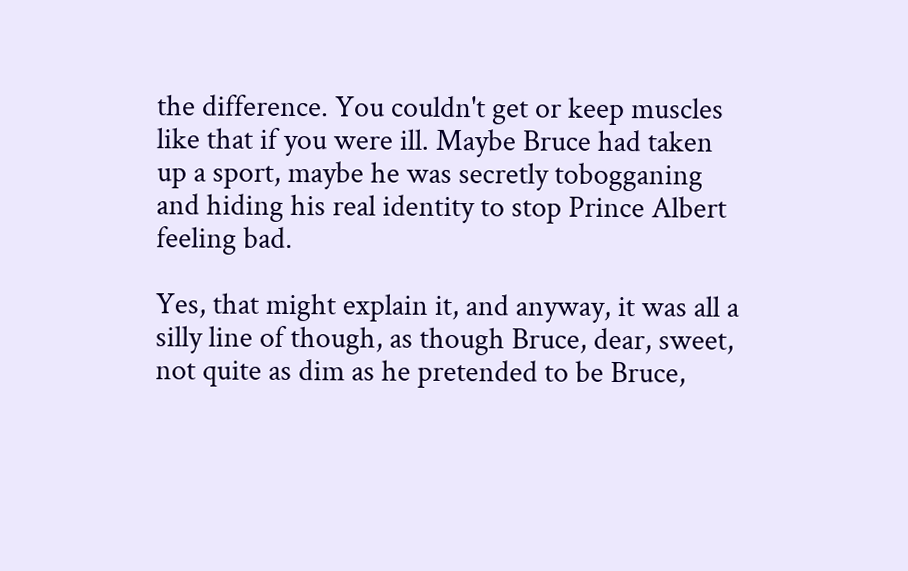the difference. You couldn't get or keep muscles like that if you were ill. Maybe Bruce had taken up a sport, maybe he was secretly tobogganing and hiding his real identity to stop Prince Albert feeling bad.

Yes, that might explain it, and anyway, it was all a silly line of though, as though Bruce, dear, sweet, not quite as dim as he pretended to be Bruce,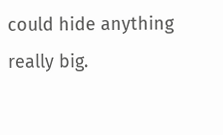could hide anything really big.